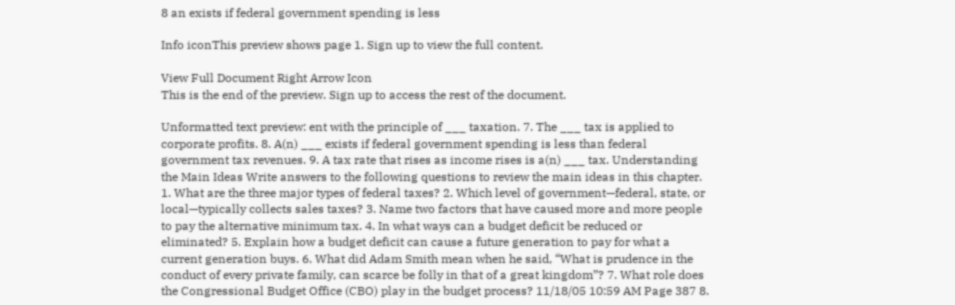8 an exists if federal government spending is less

Info iconThis preview shows page 1. Sign up to view the full content.

View Full Document Right Arrow Icon
This is the end of the preview. Sign up to access the rest of the document.

Unformatted text preview: ent with the principle of ___ taxation. 7. The ___ tax is applied to corporate profits. 8. A(n) ___ exists if federal government spending is less than federal government tax revenues. 9. A tax rate that rises as income rises is a(n) ___ tax. Understanding the Main Ideas Write answers to the following questions to review the main ideas in this chapter. 1. What are the three major types of federal taxes? 2. Which level of government—federal, state, or local—typically collects sales taxes? 3. Name two factors that have caused more and more people to pay the alternative minimum tax. 4. In what ways can a budget deficit be reduced or eliminated? 5. Explain how a budget deficit can cause a future generation to pay for what a current generation buys. 6. What did Adam Smith mean when he said, “What is prudence in the conduct of every private family, can scarce be folly in that of a great kingdom”? 7. What role does the Congressional Budget Office (CBO) play in the budget process? 11/18/05 10:59 AM Page 387 8.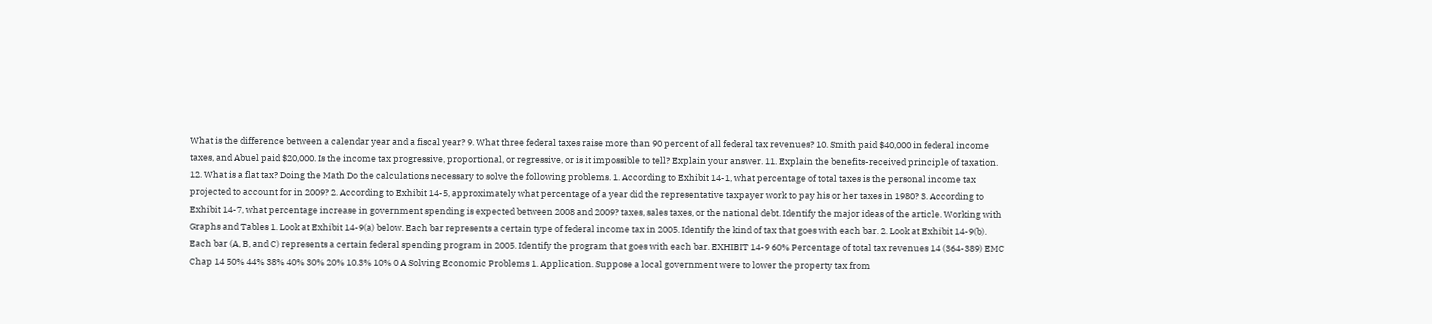What is the difference between a calendar year and a fiscal year? 9. What three federal taxes raise more than 90 percent of all federal tax revenues? 10. Smith paid $40,000 in federal income taxes, and Abuel paid $20,000. Is the income tax progressive, proportional, or regressive, or is it impossible to tell? Explain your answer. 11. Explain the benefits-received principle of taxation. 12. What is a flat tax? Doing the Math Do the calculations necessary to solve the following problems. 1. According to Exhibit 14-1, what percentage of total taxes is the personal income tax projected to account for in 2009? 2. According to Exhibit 14-5, approximately what percentage of a year did the representative taxpayer work to pay his or her taxes in 1980? 3. According to Exhibit 14-7, what percentage increase in government spending is expected between 2008 and 2009? taxes, sales taxes, or the national debt. Identify the major ideas of the article. Working with Graphs and Tables 1. Look at Exhibit 14-9(a) below. Each bar represents a certain type of federal income tax in 2005. Identify the kind of tax that goes with each bar. 2. Look at Exhibit 14-9(b). Each bar (A, B, and C) represents a certain federal spending program in 2005. Identify the program that goes with each bar. EXHIBIT 14-9 60% Percentage of total tax revenues 14 (364-389) EMC Chap 14 50% 44% 38% 40% 30% 20% 10.3% 10% 0 A Solving Economic Problems 1. Application. Suppose a local government were to lower the property tax from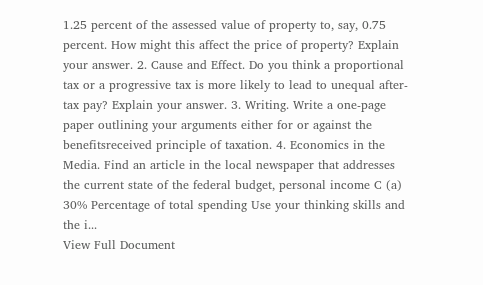1.25 percent of the assessed value of property to, say, 0.75 percent. How might this affect the price of property? Explain your answer. 2. Cause and Effect. Do you think a proportional tax or a progressive tax is more likely to lead to unequal after-tax pay? Explain your answer. 3. Writing. Write a one-page paper outlining your arguments either for or against the benefitsreceived principle of taxation. 4. Economics in the Media. Find an article in the local newspaper that addresses the current state of the federal budget, personal income C (a) 30% Percentage of total spending Use your thinking skills and the i...
View Full Document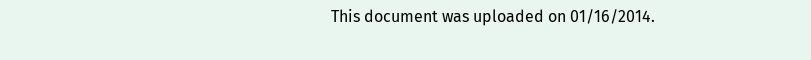This document was uploaded on 01/16/2014.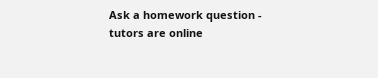Ask a homework question - tutors are online